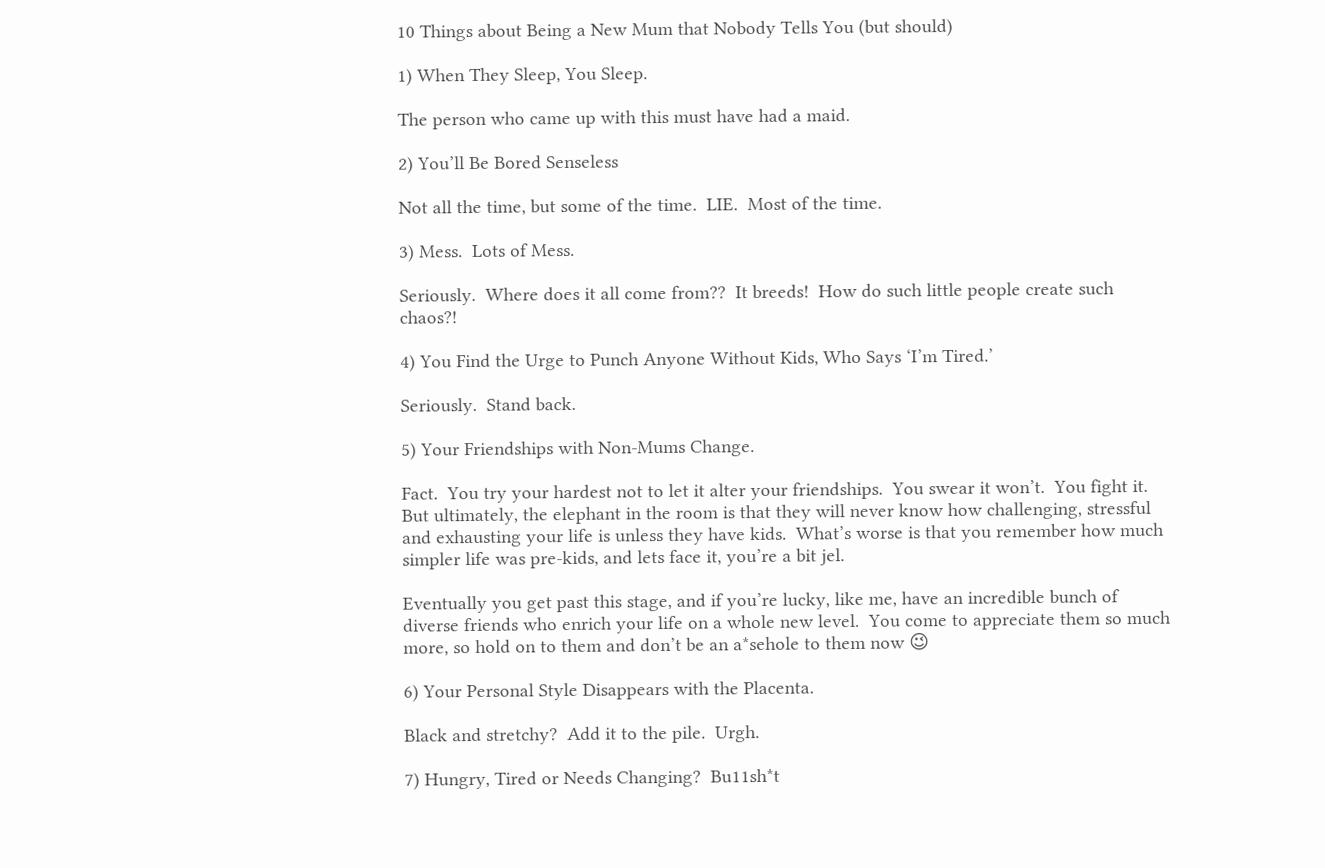10 Things about Being a New Mum that Nobody Tells You (but should)

1) When They Sleep, You Sleep.

The person who came up with this must have had a maid.

2) You’ll Be Bored Senseless

Not all the time, but some of the time.  LIE.  Most of the time.

3) Mess.  Lots of Mess.

Seriously.  Where does it all come from??  It breeds!  How do such little people create such chaos?!

4) You Find the Urge to Punch Anyone Without Kids, Who Says ‘I’m Tired.’

Seriously.  Stand back.

5) Your Friendships with Non-Mums Change.

Fact.  You try your hardest not to let it alter your friendships.  You swear it won’t.  You fight it.  But ultimately, the elephant in the room is that they will never know how challenging, stressful and exhausting your life is unless they have kids.  What’s worse is that you remember how much simpler life was pre-kids, and lets face it, you’re a bit jel.

Eventually you get past this stage, and if you’re lucky, like me, have an incredible bunch of diverse friends who enrich your life on a whole new level.  You come to appreciate them so much more, so hold on to them and don’t be an a*sehole to them now 😉

6) Your Personal Style Disappears with the Placenta.

Black and stretchy?  Add it to the pile.  Urgh.

7) Hungry, Tired or Needs Changing?  Bu11sh*t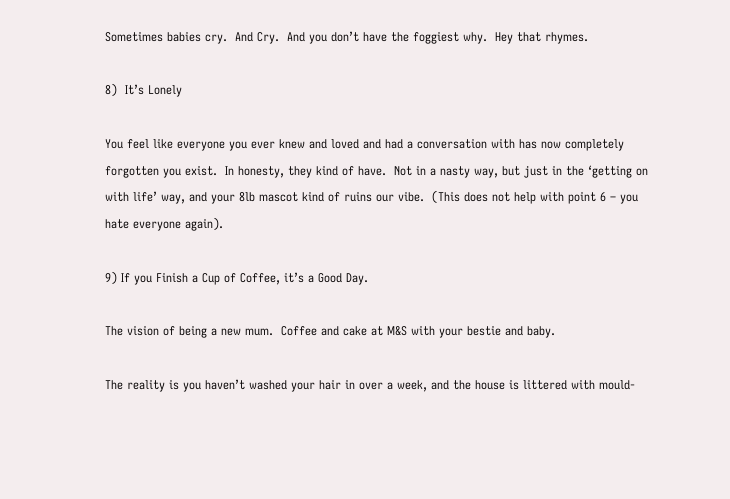Sometimes babies cry.  And Cry.  And you don’t have the foggiest why.  Hey that rhymes.

8)  It’s Lonely

You feel like everyone you ever knew and loved and had a conversation with has now completely forgotten you exist.  In honesty, they kind of have.  Not in a nasty way, but just in the ‘getting on with life’ way, and your 8lb mascot kind of ruins our vibe.  (This does not help with point 6 – you hate everyone again).

9) If you Finish a Cup of Coffee, it’s a Good Day.

The vision of being a new mum.  Coffee and cake at M&S with your bestie and baby.

The reality is you haven’t washed your hair in over a week, and the house is littered with mould-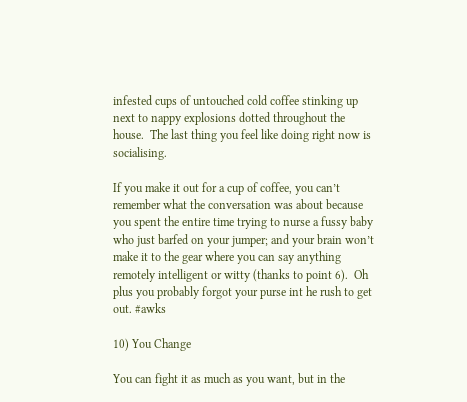infested cups of untouched cold coffee stinking up next to nappy explosions dotted throughout the house.  The last thing you feel like doing right now is socialising.

If you make it out for a cup of coffee, you can’t remember what the conversation was about because you spent the entire time trying to nurse a fussy baby who just barfed on your jumper; and your brain won’t make it to the gear where you can say anything remotely intelligent or witty (thanks to point 6).  Oh plus you probably forgot your purse int he rush to get out. #awks

10) You Change

You can fight it as much as you want, but in the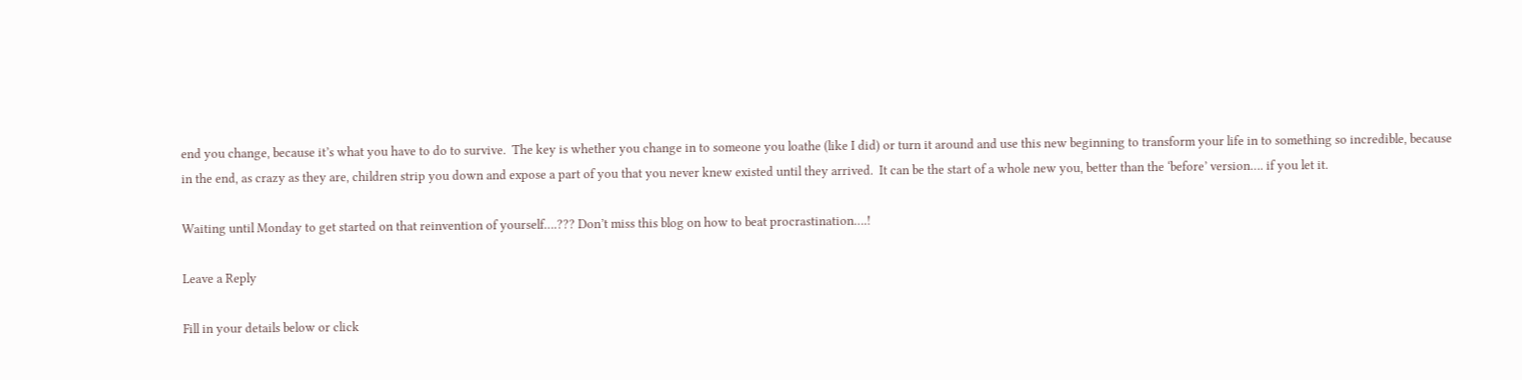end you change, because it’s what you have to do to survive.  The key is whether you change in to someone you loathe (like I did) or turn it around and use this new beginning to transform your life in to something so incredible, because in the end, as crazy as they are, children strip you down and expose a part of you that you never knew existed until they arrived.  It can be the start of a whole new you, better than the ‘before’ version…. if you let it.

Waiting until Monday to get started on that reinvention of yourself….??? Don’t miss this blog on how to beat procrastination….!

Leave a Reply

Fill in your details below or click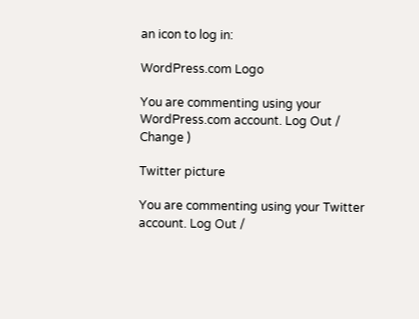an icon to log in:

WordPress.com Logo

You are commenting using your WordPress.com account. Log Out /  Change )

Twitter picture

You are commenting using your Twitter account. Log Out /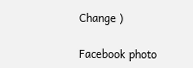Change )

Facebook photo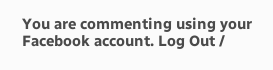You are commenting using your Facebook account. Log Out /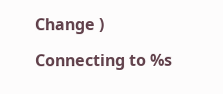Change )

Connecting to %s